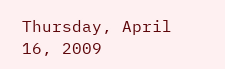Thursday, April 16, 2009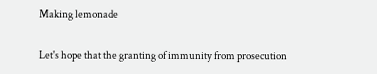Making lemonade

Let's hope that the granting of immunity from prosecution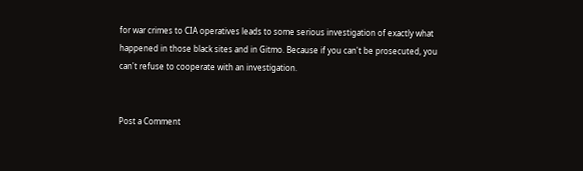for war crimes to CIA operatives leads to some serious investigation of exactly what happened in those black sites and in Gitmo. Because if you can't be prosecuted, you can't refuse to cooperate with an investigation.


Post a Comment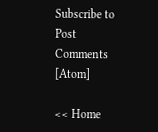Subscribe to Post Comments [Atom]

<< Home